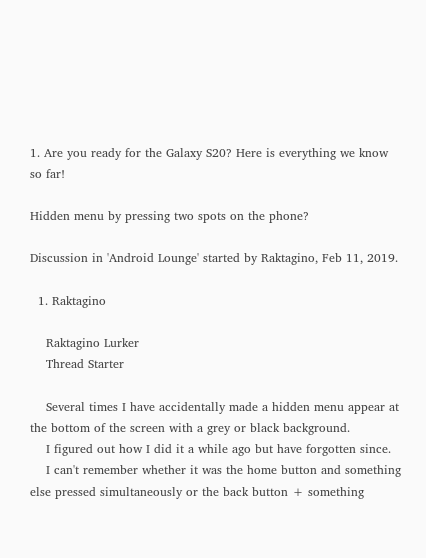1. Are you ready for the Galaxy S20? Here is everything we know so far!

Hidden menu by pressing two spots on the phone?

Discussion in 'Android Lounge' started by Raktagino, Feb 11, 2019.

  1. Raktagino

    Raktagino Lurker
    Thread Starter

    Several times I have accidentally made a hidden menu appear at the bottom of the screen with a grey or black background.
    I figured out how I did it a while ago but have forgotten since.
    I can't remember whether it was the home button and something else pressed simultaneously or the back button + something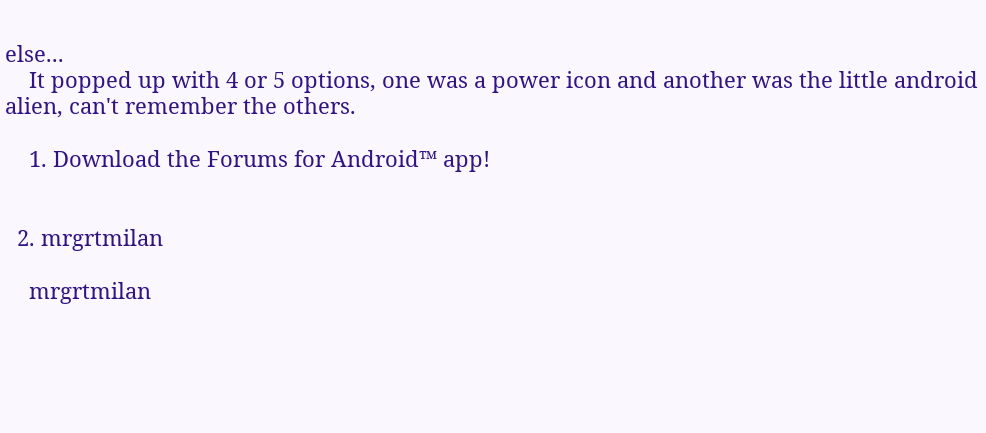else...
    It popped up with 4 or 5 options, one was a power icon and another was the little android alien, can't remember the others.

    1. Download the Forums for Android™ app!


  2. mrgrtmilan

    mrgrtmilan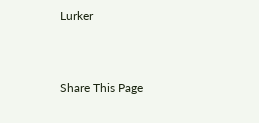Lurker


Share This Page